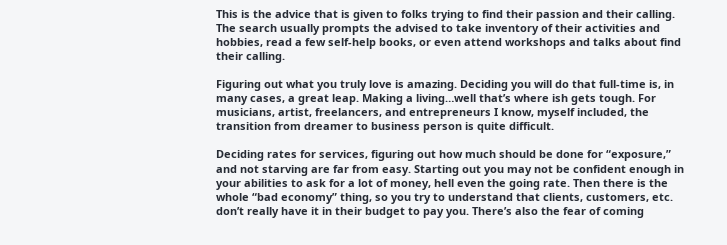This is the advice that is given to folks trying to find their passion and their calling. The search usually prompts the advised to take inventory of their activities and hobbies, read a few self-help books, or even attend workshops and talks about find their calling.

Figuring out what you truly love is amazing. Deciding you will do that full-time is, in many cases, a great leap. Making a living…well that’s where ish gets tough. For musicians, artist, freelancers, and entrepreneurs I know, myself included, the transition from dreamer to business person is quite difficult.

Deciding rates for services, figuring out how much should be done for “exposure,” and not starving are far from easy. Starting out you may not be confident enough in your abilities to ask for a lot of money, hell even the going rate. Then there is the whole “bad economy” thing, so you try to understand that clients, customers, etc. don’t really have it in their budget to pay you. There’s also the fear of coming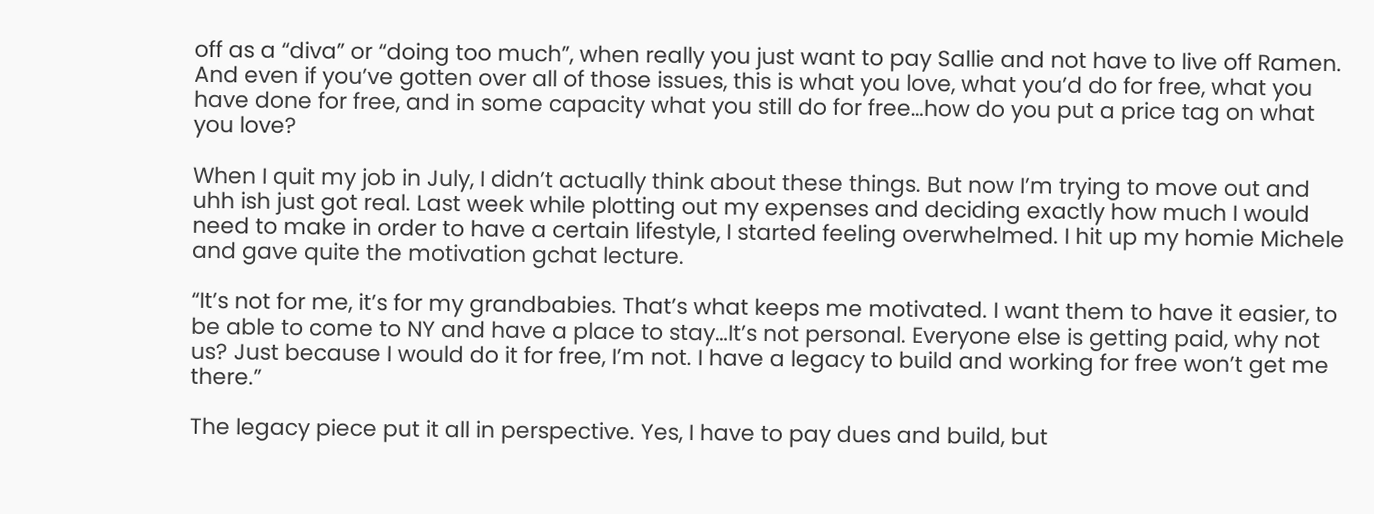off as a “diva” or “doing too much”, when really you just want to pay Sallie and not have to live off Ramen. And even if you’ve gotten over all of those issues, this is what you love, what you’d do for free, what you have done for free, and in some capacity what you still do for free…how do you put a price tag on what you love?

When I quit my job in July, I didn’t actually think about these things. But now I’m trying to move out and uhh ish just got real. Last week while plotting out my expenses and deciding exactly how much I would need to make in order to have a certain lifestyle, I started feeling overwhelmed. I hit up my homie Michele and gave quite the motivation gchat lecture.

“It’s not for me, it’s for my grandbabies. That’s what keeps me motivated. I want them to have it easier, to be able to come to NY and have a place to stay…It’s not personal. Everyone else is getting paid, why not us? Just because I would do it for free, I’m not. I have a legacy to build and working for free won’t get me there.”

The legacy piece put it all in perspective. Yes, I have to pay dues and build, but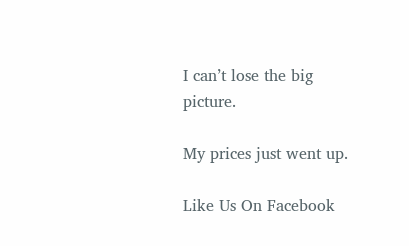I can’t lose the big picture.

My prices just went up.

Like Us On Facebook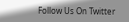Follow Us On Twitter